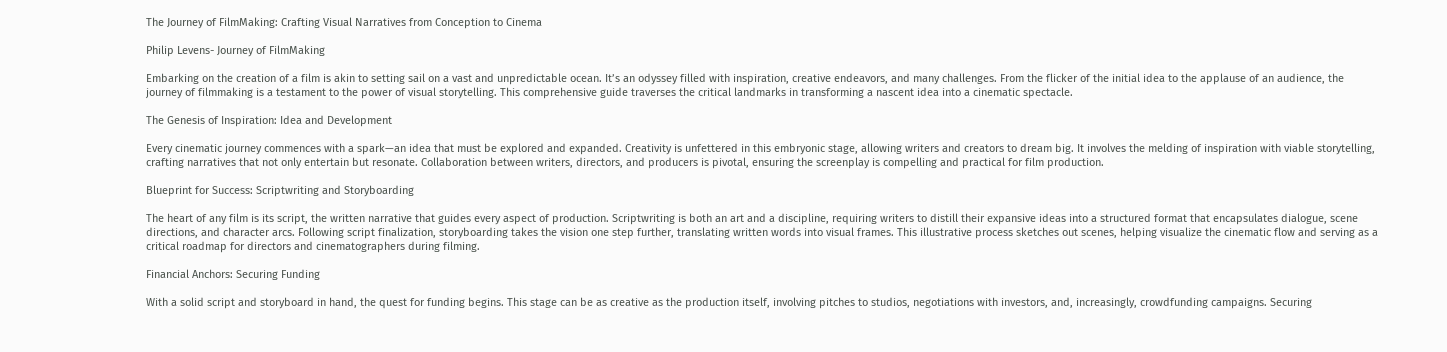The Journey of FilmMaking: Crafting Visual Narratives from Conception to Cinema

Philip Levens- Journey of FilmMaking

Embarking on the creation of a film is akin to setting sail on a vast and unpredictable ocean. It’s an odyssey filled with inspiration, creative endeavors, and many challenges. From the flicker of the initial idea to the applause of an audience, the journey of filmmaking is a testament to the power of visual storytelling. This comprehensive guide traverses the critical landmarks in transforming a nascent idea into a cinematic spectacle.

The Genesis of Inspiration: Idea and Development

Every cinematic journey commences with a spark—an idea that must be explored and expanded. Creativity is unfettered in this embryonic stage, allowing writers and creators to dream big. It involves the melding of inspiration with viable storytelling, crafting narratives that not only entertain but resonate. Collaboration between writers, directors, and producers is pivotal, ensuring the screenplay is compelling and practical for film production.

Blueprint for Success: Scriptwriting and Storyboarding

The heart of any film is its script, the written narrative that guides every aspect of production. Scriptwriting is both an art and a discipline, requiring writers to distill their expansive ideas into a structured format that encapsulates dialogue, scene directions, and character arcs. Following script finalization, storyboarding takes the vision one step further, translating written words into visual frames. This illustrative process sketches out scenes, helping visualize the cinematic flow and serving as a critical roadmap for directors and cinematographers during filming.

Financial Anchors: Securing Funding

With a solid script and storyboard in hand, the quest for funding begins. This stage can be as creative as the production itself, involving pitches to studios, negotiations with investors, and, increasingly, crowdfunding campaigns. Securing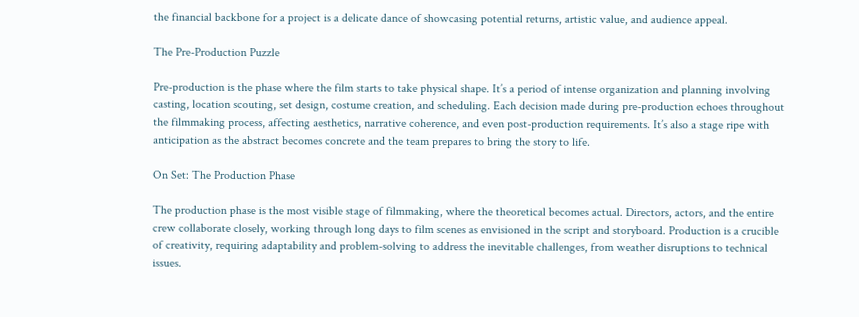the financial backbone for a project is a delicate dance of showcasing potential returns, artistic value, and audience appeal.

The Pre-Production Puzzle

Pre-production is the phase where the film starts to take physical shape. It’s a period of intense organization and planning involving casting, location scouting, set design, costume creation, and scheduling. Each decision made during pre-production echoes throughout the filmmaking process, affecting aesthetics, narrative coherence, and even post-production requirements. It’s also a stage ripe with anticipation as the abstract becomes concrete and the team prepares to bring the story to life.

On Set: The Production Phase

The production phase is the most visible stage of filmmaking, where the theoretical becomes actual. Directors, actors, and the entire crew collaborate closely, working through long days to film scenes as envisioned in the script and storyboard. Production is a crucible of creativity, requiring adaptability and problem-solving to address the inevitable challenges, from weather disruptions to technical issues.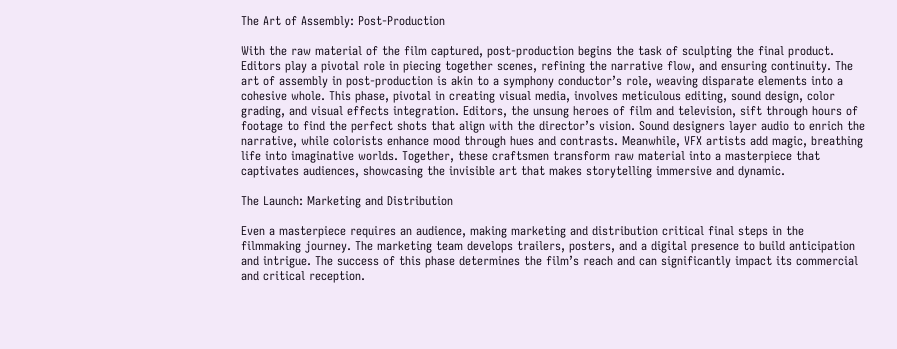The Art of Assembly: Post-Production

With the raw material of the film captured, post-production begins the task of sculpting the final product. Editors play a pivotal role in piecing together scenes, refining the narrative flow, and ensuring continuity. The art of assembly in post-production is akin to a symphony conductor’s role, weaving disparate elements into a cohesive whole. This phase, pivotal in creating visual media, involves meticulous editing, sound design, color grading, and visual effects integration. Editors, the unsung heroes of film and television, sift through hours of footage to find the perfect shots that align with the director’s vision. Sound designers layer audio to enrich the narrative, while colorists enhance mood through hues and contrasts. Meanwhile, VFX artists add magic, breathing life into imaginative worlds. Together, these craftsmen transform raw material into a masterpiece that captivates audiences, showcasing the invisible art that makes storytelling immersive and dynamic.

The Launch: Marketing and Distribution

Even a masterpiece requires an audience, making marketing and distribution critical final steps in the filmmaking journey. The marketing team develops trailers, posters, and a digital presence to build anticipation and intrigue. The success of this phase determines the film’s reach and can significantly impact its commercial and critical reception.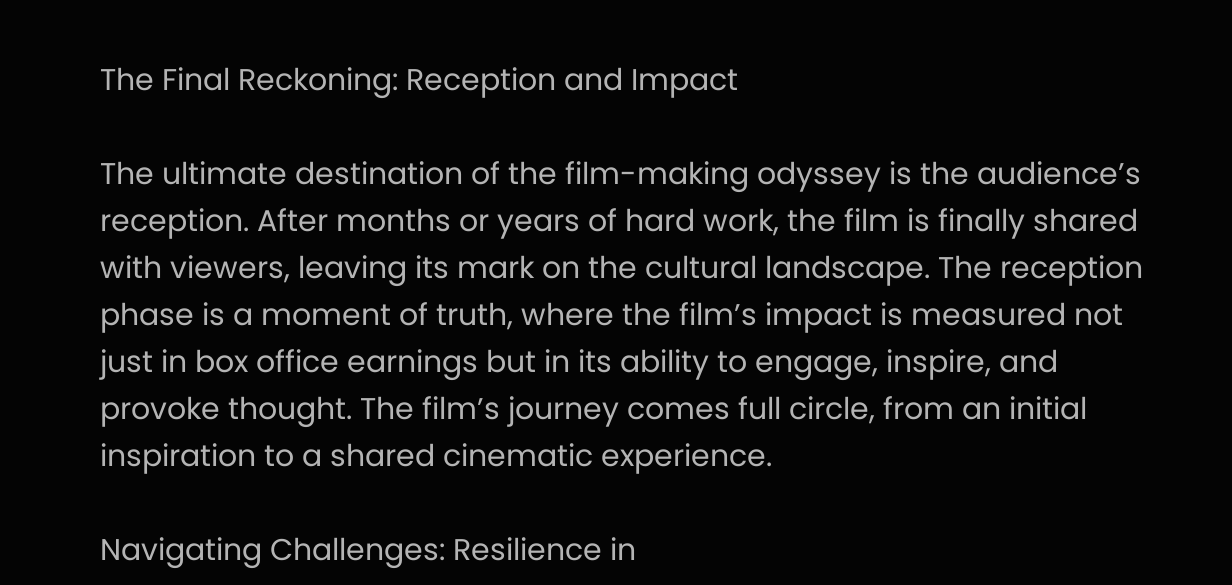The Final Reckoning: Reception and Impact

The ultimate destination of the film-making odyssey is the audience’s reception. After months or years of hard work, the film is finally shared with viewers, leaving its mark on the cultural landscape. The reception phase is a moment of truth, where the film’s impact is measured not just in box office earnings but in its ability to engage, inspire, and provoke thought. The film’s journey comes full circle, from an initial inspiration to a shared cinematic experience.

Navigating Challenges: Resilience in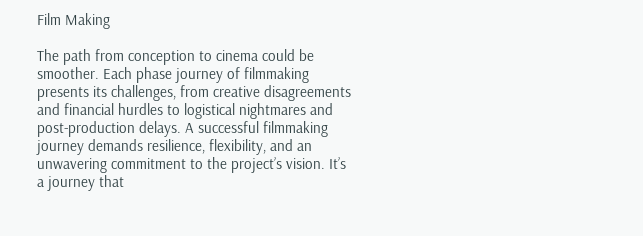Film Making

The path from conception to cinema could be smoother. Each phase journey of filmmaking presents its challenges, from creative disagreements and financial hurdles to logistical nightmares and post-production delays. A successful filmmaking journey demands resilience, flexibility, and an unwavering commitment to the project’s vision. It’s a journey that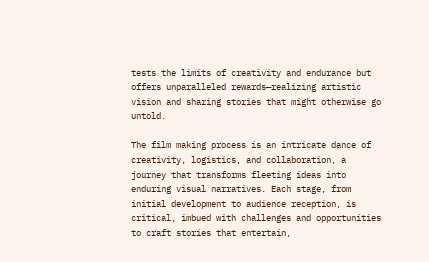tests the limits of creativity and endurance but offers unparalleled rewards—realizing artistic vision and sharing stories that might otherwise go untold.

The film making process is an intricate dance of creativity, logistics, and collaboration, a journey that transforms fleeting ideas into enduring visual narratives. Each stage, from initial development to audience reception, is critical, imbued with challenges and opportunities to craft stories that entertain,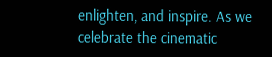enlighten, and inspire. As we celebrate the cinematic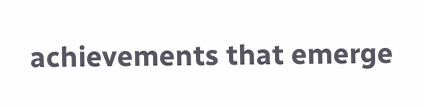achievements that emerge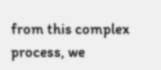from this complex process, we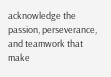acknowledge the passion, perseverance, and teamwork that make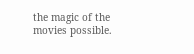the magic of the movies possible.